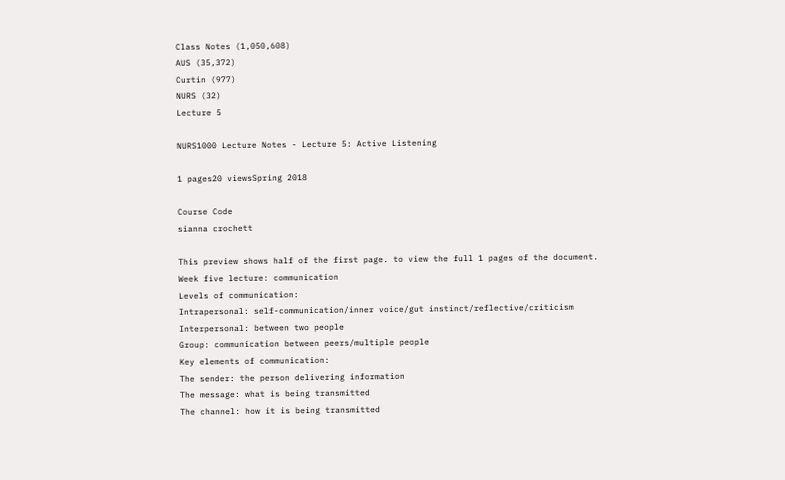Class Notes (1,050,608)
AUS (35,372)
Curtin (977)
NURS (32)
Lecture 5

NURS1000 Lecture Notes - Lecture 5: Active Listening

1 pages20 viewsSpring 2018

Course Code
sianna crochett

This preview shows half of the first page. to view the full 1 pages of the document.
Week five lecture: communication
Levels of communication:
Intrapersonal: self-communication/inner voice/gut instinct/reflective/criticism
Interpersonal: between two people
Group: communication between peers/multiple people
Key elements of communication:
The sender: the person delivering information
The message: what is being transmitted
The channel: how it is being transmitted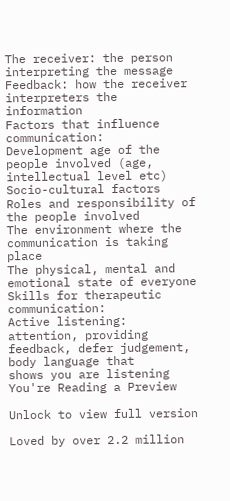The receiver: the person interpreting the message
Feedback: how the receiver interpreters the information
Factors that influence communication:
Development age of the people involved (age, intellectual level etc)
Socio-cultural factors
Roles and responsibility of the people involved
The environment where the communication is taking place
The physical, mental and emotional state of everyone
Skills for therapeutic communication:
Active listening: attention, providing feedback, defer judgement, body language that
shows you are listening
You're Reading a Preview

Unlock to view full version

Loved by over 2.2 million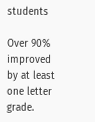students

Over 90% improved by at least one letter grade.